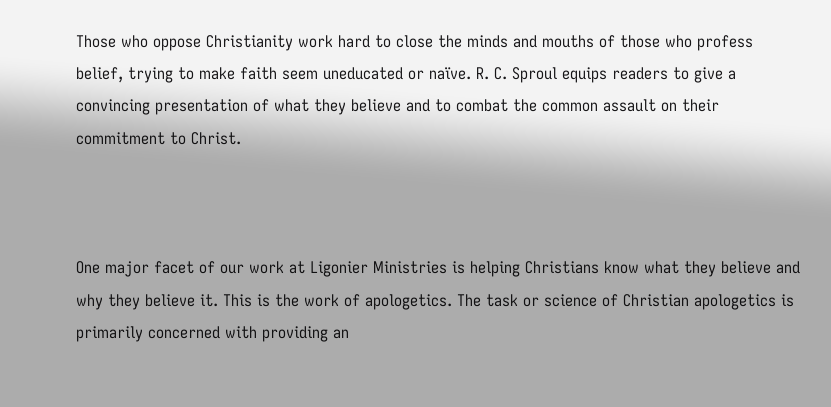Those who oppose Christianity work hard to close the minds and mouths of those who profess belief, trying to make faith seem uneducated or naïve. R. C. Sproul equips readers to give a convincing presentation of what they believe and to combat the common assault on their commitment to Christ.



One major facet of our work at Ligonier Ministries is helping Christians know what they believe and why they believe it. This is the work of apologetics. The task or science of Christian apologetics is primarily concerned with providing an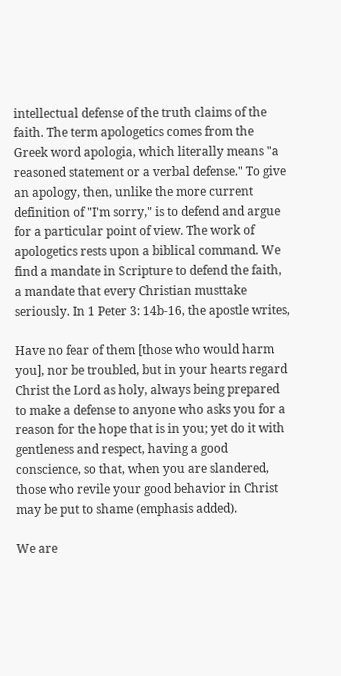intellectual defense of the truth claims of the faith. The term apologetics comes from the Greek word apologia, which literally means "a reasoned statement or a verbal defense." To give an apology, then, unlike the more current definition of "I'm sorry," is to defend and argue for a particular point of view. The work of apologetics rests upon a biblical command. We find a mandate in Scripture to defend the faith, a mandate that every Christian musttake seriously. In 1 Peter 3: 14b-16, the apostle writes,

Have no fear of them [those who would harm you], nor be troubled, but in your hearts regard Christ the Lord as holy, always being prepared to make a defense to anyone who asks you for a reason for the hope that is in you; yet do it with gentleness and respect, having a good conscience, so that, when you are slandered, those who revile your good behavior in Christ may be put to shame (emphasis added).

We are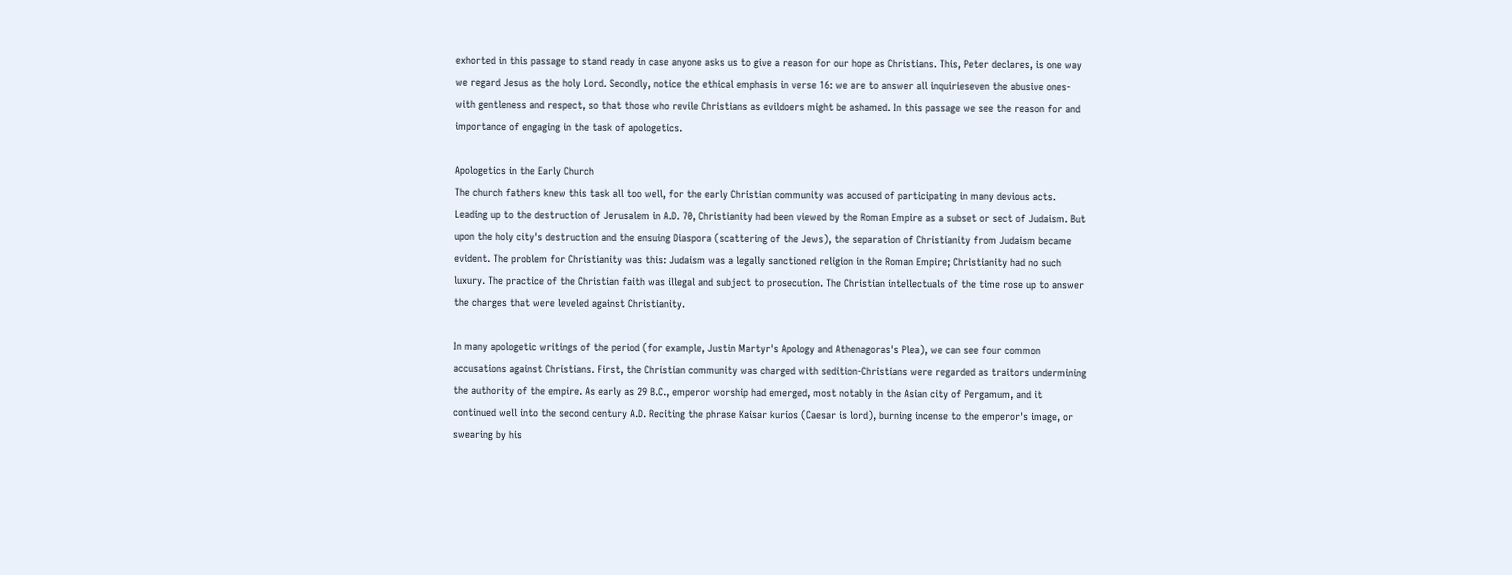exhorted in this passage to stand ready in case anyone asks us to give a reason for our hope as Christians. This, Peter declares, is one way we regard Jesus as the holy Lord. Secondly, notice the ethical emphasis in verse 16: we are to answer all inquirieseven the abusive ones-with gentleness and respect, so that those who revile Christians as evildoers might be ashamed. In this passage we see the reason for and importance of engaging in the task of apologetics.

Apologetics in the Early Church
The church fathers knew this task all too well, for the early Christian community was accused of participating in many devious acts. Leading up to the destruction of Jerusalem in A.D. 70, Christianity had been viewed by the Roman Empire as a subset or sect of Judaism. But upon the holy city's destruction and the ensuing Diaspora (scattering of the Jews), the separation of Christianity from Judaism became evident. The problem for Christianity was this: Judaism was a legally sanctioned religion in the Roman Empire; Christianity had no such luxury. The practice of the Christian faith was illegal and subject to prosecution. The Christian intellectuals of the time rose up to answer the charges that were leveled against Christianity.

In many apologetic writings of the period (for example, Justin Martyr's Apology and Athenagoras's Plea), we can see four common accusations against Christians. First, the Christian community was charged with sedition-Christians were regarded as traitors undermining the authority of the empire. As early as 29 B.C., emperor worship had emerged, most notably in the Asian city of Pergamum, and it continued well into the second century A.D. Reciting the phrase Kaisar kurios (Caesar is lord), burning incense to the emperor's image, or swearing by his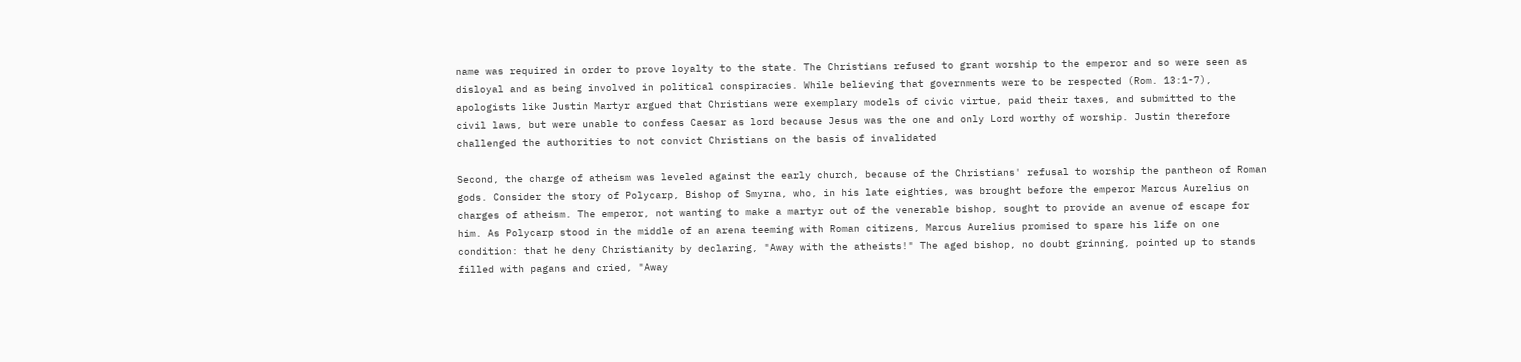name was required in order to prove loyalty to the state. The Christians refused to grant worship to the emperor and so were seen as disloyal and as being involved in political conspiracies. While believing that governments were to be respected (Rom. 13:1-7), apologists like Justin Martyr argued that Christians were exemplary models of civic virtue, paid their taxes, and submitted to the civil laws, but were unable to confess Caesar as lord because Jesus was the one and only Lord worthy of worship. Justin therefore challenged the authorities to not convict Christians on the basis of invalidated

Second, the charge of atheism was leveled against the early church, because of the Christians' refusal to worship the pantheon of Roman gods. Consider the story of Polycarp, Bishop of Smyrna, who, in his late eighties, was brought before the emperor Marcus Aurelius on charges of atheism. The emperor, not wanting to make a martyr out of the venerable bishop, sought to provide an avenue of escape for him. As Polycarp stood in the middle of an arena teeming with Roman citizens, Marcus Aurelius promised to spare his life on one condition: that he deny Christianity by declaring, "Away with the atheists!" The aged bishop, no doubt grinning, pointed up to stands filled with pagans and cried, "Away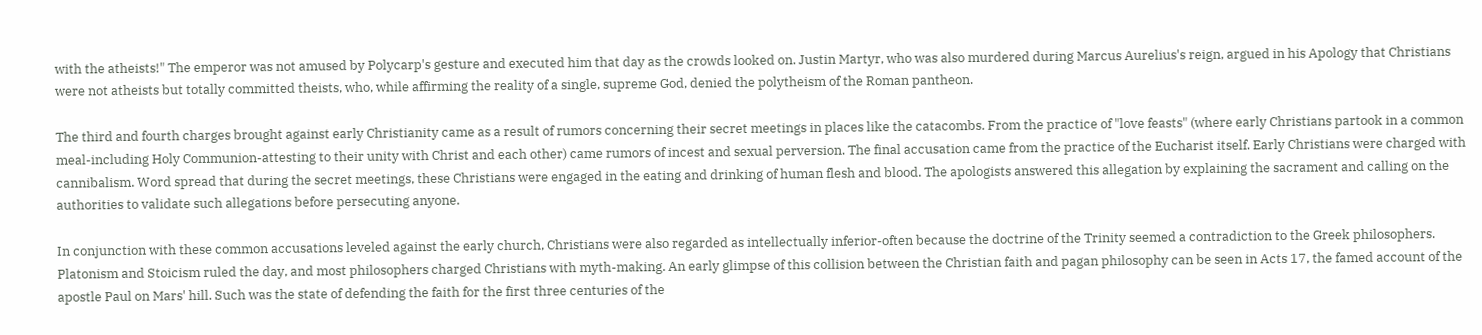with the atheists!" The emperor was not amused by Polycarp's gesture and executed him that day as the crowds looked on. Justin Martyr, who was also murdered during Marcus Aurelius's reign, argued in his Apology that Christians were not atheists but totally committed theists, who, while affirming the reality of a single, supreme God, denied the polytheism of the Roman pantheon.

The third and fourth charges brought against early Christianity came as a result of rumors concerning their secret meetings in places like the catacombs. From the practice of "love feasts" (where early Christians partook in a common meal-including Holy Communion-attesting to their unity with Christ and each other) came rumors of incest and sexual perversion. The final accusation came from the practice of the Eucharist itself. Early Christians were charged with cannibalism. Word spread that during the secret meetings, these Christians were engaged in the eating and drinking of human flesh and blood. The apologists answered this allegation by explaining the sacrament and calling on the authorities to validate such allegations before persecuting anyone.

In conjunction with these common accusations leveled against the early church, Christians were also regarded as intellectually inferior-often because the doctrine of the Trinity seemed a contradiction to the Greek philosophers. Platonism and Stoicism ruled the day, and most philosophers charged Christians with myth-making. An early glimpse of this collision between the Christian faith and pagan philosophy can be seen in Acts 17, the famed account of the apostle Paul on Mars' hill. Such was the state of defending the faith for the first three centuries of the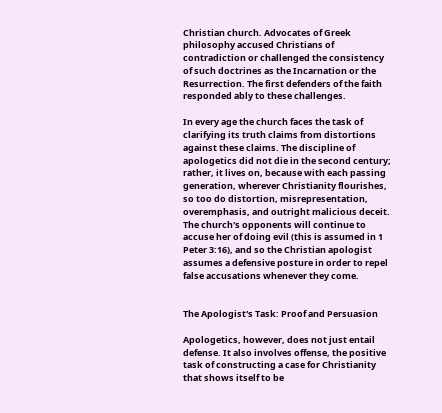Christian church. Advocates of Greek philosophy accused Christians of contradiction or challenged the consistency of such doctrines as the Incarnation or the Resurrection. The first defenders of the faith responded ably to these challenges.

In every age the church faces the task of clarifying its truth claims from distortions against these claims. The discipline of apologetics did not die in the second century; rather, it lives on, because with each passing generation, wherever Christianity flourishes, so too do distortion, misrepresentation, overemphasis, and outright malicious deceit. The church's opponents will continue to accuse her of doing evil (this is assumed in 1 Peter 3:16), and so the Christian apologist assumes a defensive posture in order to repel false accusations whenever they come.


The Apologist's Task: Proof and Persuasion

Apologetics, however, does not just entail defense. It also involves offense, the positive task of constructing a case for Christianity that shows itself to be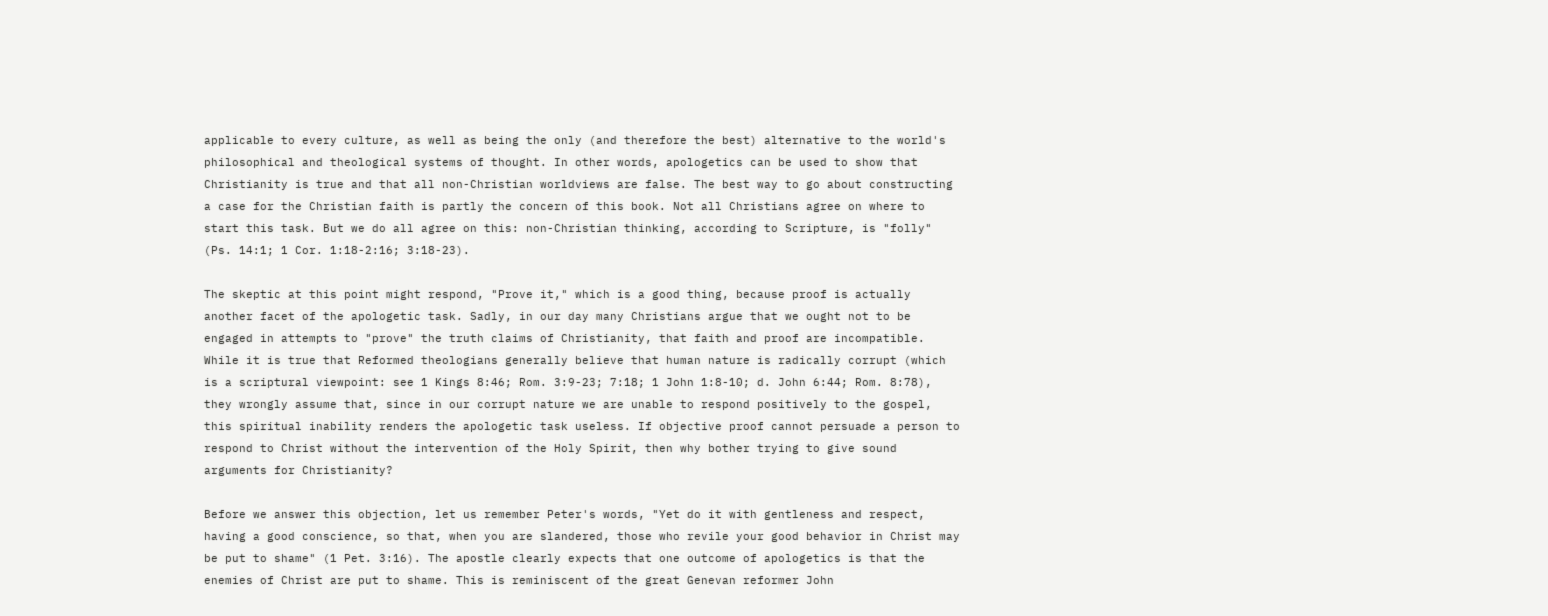applicable to every culture, as well as being the only (and therefore the best) alternative to the world's philosophical and theological systems of thought. In other words, apologetics can be used to show that Christianity is true and that all non-Christian worldviews are false. The best way to go about constructing a case for the Christian faith is partly the concern of this book. Not all Christians agree on where to start this task. But we do all agree on this: non-Christian thinking, according to Scripture, is "folly" (Ps. 14:1; 1 Cor. 1:18-2:16; 3:18-23).

The skeptic at this point might respond, "Prove it," which is a good thing, because proof is actually another facet of the apologetic task. Sadly, in our day many Christians argue that we ought not to be engaged in attempts to "prove" the truth claims of Christianity, that faith and proof are incompatible. While it is true that Reformed theologians generally believe that human nature is radically corrupt (which is a scriptural viewpoint: see 1 Kings 8:46; Rom. 3:9-23; 7:18; 1 John 1:8-10; d. John 6:44; Rom. 8:78), they wrongly assume that, since in our corrupt nature we are unable to respond positively to the gospel, this spiritual inability renders the apologetic task useless. If objective proof cannot persuade a person to respond to Christ without the intervention of the Holy Spirit, then why bother trying to give sound arguments for Christianity?

Before we answer this objection, let us remember Peter's words, "Yet do it with gentleness and respect, having a good conscience, so that, when you are slandered, those who revile your good behavior in Christ may be put to shame" (1 Pet. 3:16). The apostle clearly expects that one outcome of apologetics is that the enemies of Christ are put to shame. This is reminiscent of the great Genevan reformer John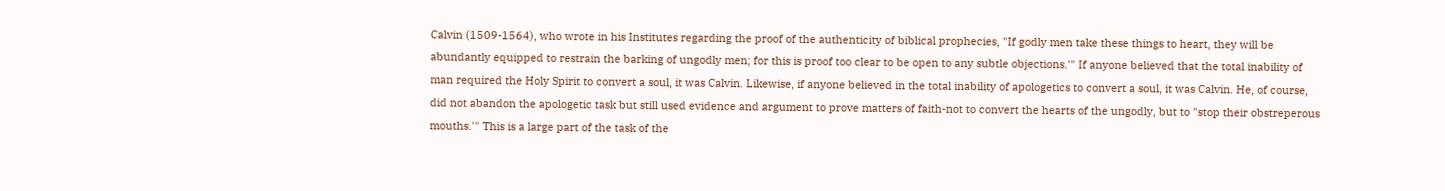Calvin (1509-1564), who wrote in his Institutes regarding the proof of the authenticity of biblical prophecies, "If godly men take these things to heart, they will be abundantly equipped to restrain the barking of ungodly men; for this is proof too clear to be open to any subtle objections.'" If anyone believed that the total inability of man required the Holy Spirit to convert a soul, it was Calvin. Likewise, if anyone believed in the total inability of apologetics to convert a soul, it was Calvin. He, of course, did not abandon the apologetic task but still used evidence and argument to prove matters of faith-not to convert the hearts of the ungodly, but to "stop their obstreperous mouths.'" This is a large part of the task of the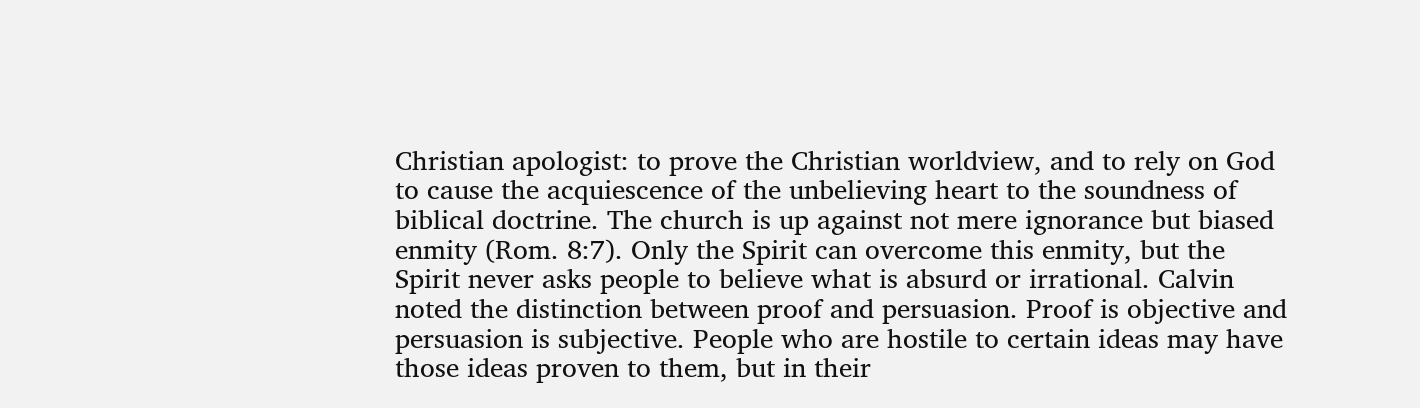Christian apologist: to prove the Christian worldview, and to rely on God to cause the acquiescence of the unbelieving heart to the soundness of biblical doctrine. The church is up against not mere ignorance but biased enmity (Rom. 8:7). Only the Spirit can overcome this enmity, but the Spirit never asks people to believe what is absurd or irrational. Calvin noted the distinction between proof and persuasion. Proof is objective and persuasion is subjective. People who are hostile to certain ideas may have those ideas proven to them, but in their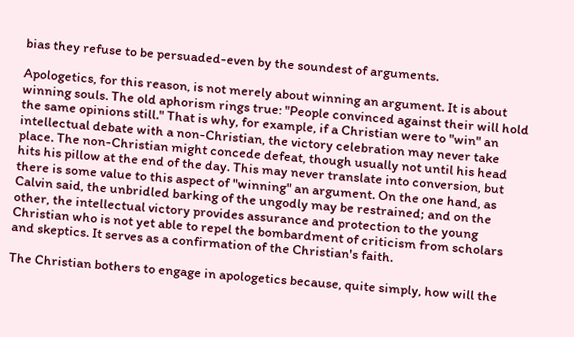bias they refuse to be persuaded-even by the soundest of arguments.

Apologetics, for this reason, is not merely about winning an argument. It is about winning souls. The old aphorism rings true: "People convinced against their will hold the same opinions still." That is why, for example, if a Christian were to "win" an intellectual debate with a non-Christian, the victory celebration may never take place. The non-Christian might concede defeat, though usually not until his head hits his pillow at the end of the day. This may never translate into conversion, but there is some value to this aspect of "winning" an argument. On the one hand, as Calvin said, the unbridled barking of the ungodly may be restrained; and on the other, the intellectual victory provides assurance and protection to the young Christian who is not yet able to repel the bombardment of criticism from scholars and skeptics. It serves as a confirmation of the Christian's faith.

The Christian bothers to engage in apologetics because, quite simply, how will the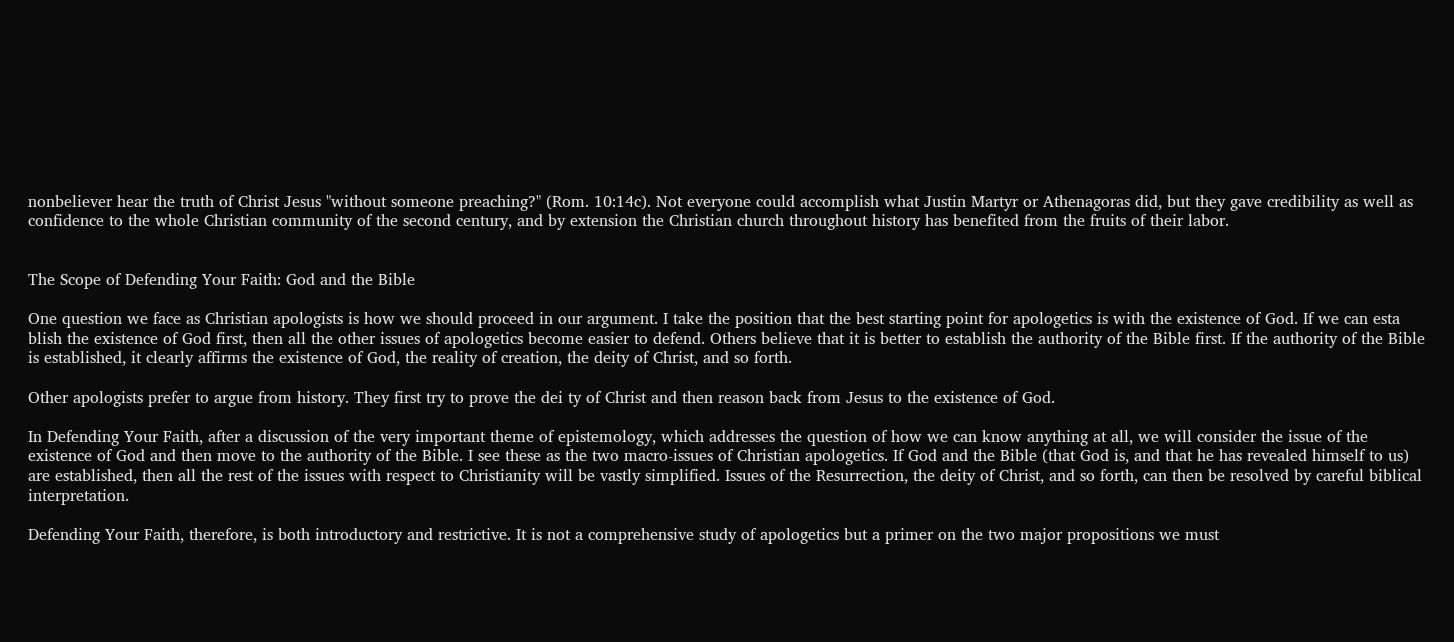nonbeliever hear the truth of Christ Jesus "without someone preaching?" (Rom. 10:14c). Not everyone could accomplish what Justin Martyr or Athenagoras did, but they gave credibility as well as confidence to the whole Christian community of the second century, and by extension the Christian church throughout history has benefited from the fruits of their labor.


The Scope of Defending Your Faith: God and the Bible

One question we face as Christian apologists is how we should proceed in our argument. I take the position that the best starting point for apologetics is with the existence of God. If we can esta blish the existence of God first, then all the other issues of apologetics become easier to defend. Others believe that it is better to establish the authority of the Bible first. If the authority of the Bible is established, it clearly affirms the existence of God, the reality of creation, the deity of Christ, and so forth.

Other apologists prefer to argue from history. They first try to prove the dei ty of Christ and then reason back from Jesus to the existence of God.

In Defending Your Faith, after a discussion of the very important theme of epistemology, which addresses the question of how we can know anything at all, we will consider the issue of the existence of God and then move to the authority of the Bible. I see these as the two macro-issues of Christian apologetics. If God and the Bible (that God is, and that he has revealed himself to us) are established, then all the rest of the issues with respect to Christianity will be vastly simplified. Issues of the Resurrection, the deity of Christ, and so forth, can then be resolved by careful biblical interpretation.

Defending Your Faith, therefore, is both introductory and restrictive. It is not a comprehensive study of apologetics but a primer on the two major propositions we must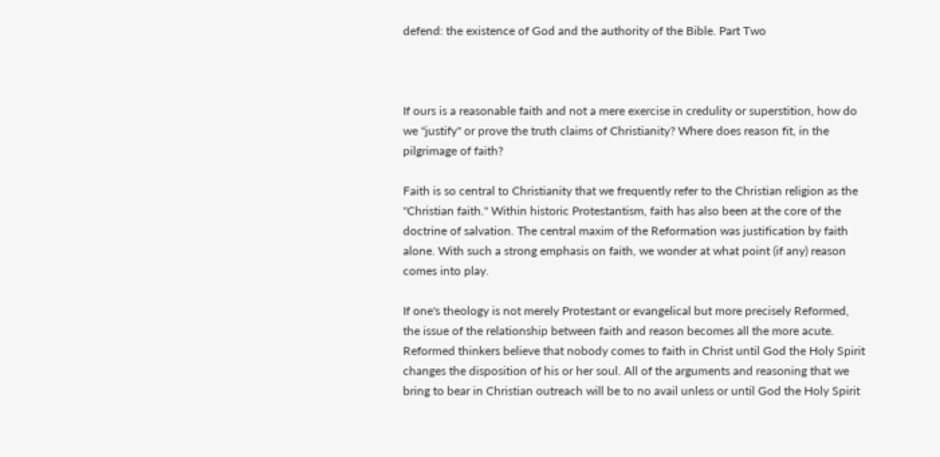defend: the existence of God and the authority of the Bible. Part Two



If ours is a reasonable faith and not a mere exercise in credulity or superstition, how do we "justify" or prove the truth claims of Christianity? Where does reason fit, in the pilgrimage of faith?

Faith is so central to Christianity that we frequently refer to the Christian religion as the "Christian faith." Within historic Protestantism, faith has also been at the core of the doctrine of salvation. The central maxim of the Reformation was justification by faith alone. With such a strong emphasis on faith, we wonder at what point (if any) reason comes into play.

If one's theology is not merely Protestant or evangelical but more precisely Reformed, the issue of the relationship between faith and reason becomes all the more acute. Reformed thinkers believe that nobody comes to faith in Christ until God the Holy Spirit changes the disposition of his or her soul. All of the arguments and reasoning that we bring to bear in Christian outreach will be to no avail unless or until God the Holy Spirit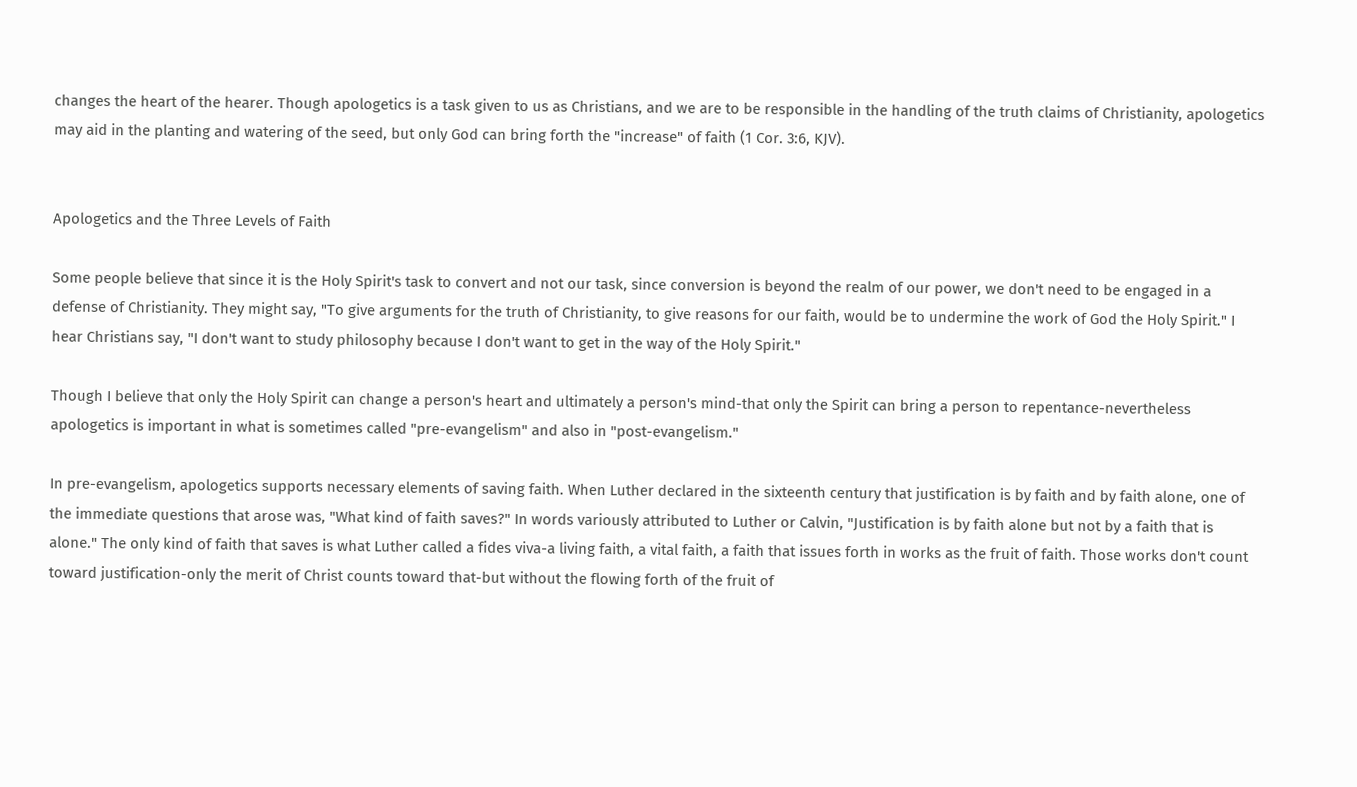changes the heart of the hearer. Though apologetics is a task given to us as Christians, and we are to be responsible in the handling of the truth claims of Christianity, apologetics may aid in the planting and watering of the seed, but only God can bring forth the "increase" of faith (1 Cor. 3:6, KJV).


Apologetics and the Three Levels of Faith

Some people believe that since it is the Holy Spirit's task to convert and not our task, since conversion is beyond the realm of our power, we don't need to be engaged in a defense of Christianity. They might say, "To give arguments for the truth of Christianity, to give reasons for our faith, would be to undermine the work of God the Holy Spirit." I hear Christians say, "I don't want to study philosophy because I don't want to get in the way of the Holy Spirit."

Though I believe that only the Holy Spirit can change a person's heart and ultimately a person's mind-that only the Spirit can bring a person to repentance-nevertheless apologetics is important in what is sometimes called "pre-evangelism" and also in "post-evangelism."

In pre-evangelism, apologetics supports necessary elements of saving faith. When Luther declared in the sixteenth century that justification is by faith and by faith alone, one of the immediate questions that arose was, "What kind of faith saves?" In words variously attributed to Luther or Calvin, "Justification is by faith alone but not by a faith that is alone." The only kind of faith that saves is what Luther called a fides viva-a living faith, a vital faith, a faith that issues forth in works as the fruit of faith. Those works don't count toward justification-only the merit of Christ counts toward that-but without the flowing forth of the fruit of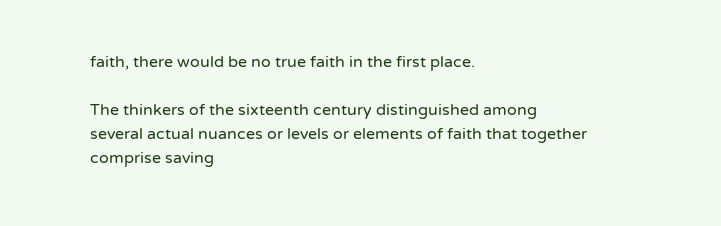faith, there would be no true faith in the first place.

The thinkers of the sixteenth century distinguished among several actual nuances or levels or elements of faith that together comprise saving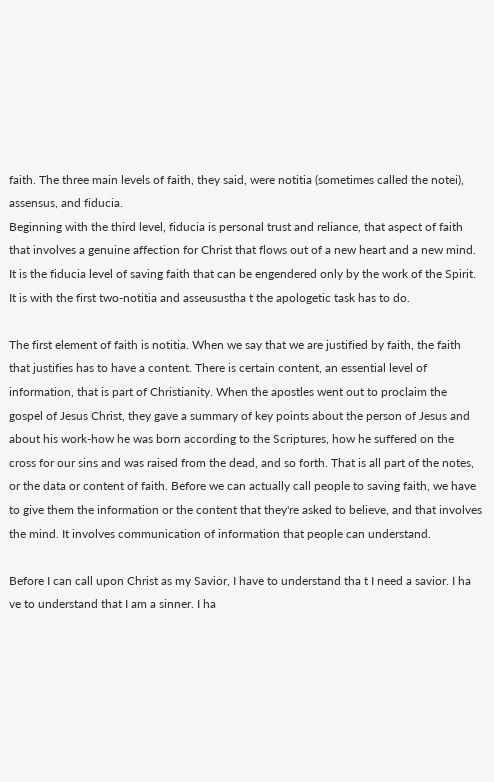faith. The three main levels of faith, they said, were notitia (sometimes called the notei), assensus, and fiducia.
Beginning with the third level, fiducia is personal trust and reliance, that aspect of faith that involves a genuine affection for Christ that flows out of a new heart and a new mind. It is the fiducia level of saving faith that can be engendered only by the work of the Spirit. It is with the first two-notitia and asseusustha t the apologetic task has to do.

The first element of faith is notitia. When we say that we are justified by faith, the faith that justifies has to have a content. There is certain content, an essential level of information, that is part of Christianity. When the apostles went out to proclaim the gospel of Jesus Christ, they gave a summary of key points about the person of Jesus and about his work-how he was born according to the Scriptures, how he suffered on the cross for our sins and was raised from the dead, and so forth. That is all part of the notes, or the data or content of faith. Before we can actually call people to saving faith, we have to give them the information or the content that they're asked to believe, and that involves the mind. It involves communication of information that people can understand.

Before I can call upon Christ as my Savior, I have to understand tha t I need a savior. I ha ve to understand that I am a sinner. I ha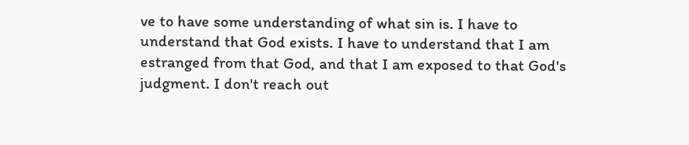ve to have some understanding of what sin is. I have to understand that God exists. I have to understand that I am estranged from that God, and that I am exposed to that God's judgment. I don't reach out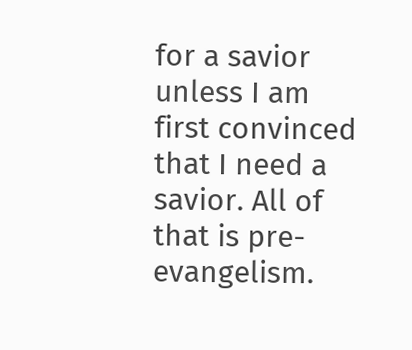for a savior unless I am first convinced that I need a savior. All of that is pre-evangelism.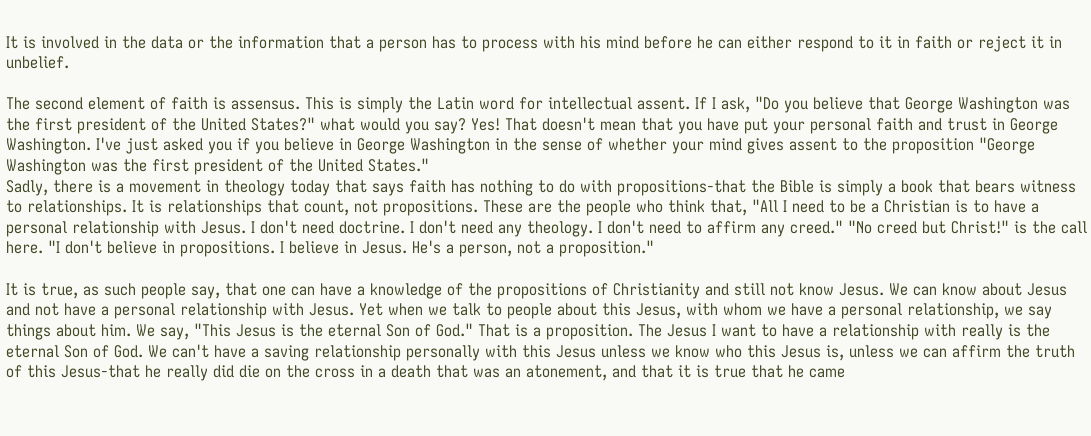It is involved in the data or the information that a person has to process with his mind before he can either respond to it in faith or reject it in unbelief.

The second element of faith is assensus. This is simply the Latin word for intellectual assent. If I ask, "Do you believe that George Washington was the first president of the United States?" what would you say? Yes! That doesn't mean that you have put your personal faith and trust in George Washington. I've just asked you if you believe in George Washington in the sense of whether your mind gives assent to the proposition "George Washington was the first president of the United States."
Sadly, there is a movement in theology today that says faith has nothing to do with propositions-that the Bible is simply a book that bears witness to relationships. It is relationships that count, not propositions. These are the people who think that, "All I need to be a Christian is to have a personal relationship with Jesus. I don't need doctrine. I don't need any theology. I don't need to affirm any creed." "No creed but Christ!" is the call here. "I don't believe in propositions. I believe in Jesus. He's a person, not a proposition."

It is true, as such people say, that one can have a knowledge of the propositions of Christianity and still not know Jesus. We can know about Jesus and not have a personal relationship with Jesus. Yet when we talk to people about this Jesus, with whom we have a personal relationship, we say things about him. We say, "This Jesus is the eternal Son of God." That is a proposition. The Jesus I want to have a relationship with really is the eternal Son of God. We can't have a saving relationship personally with this Jesus unless we know who this Jesus is, unless we can affirm the truth of this Jesus-that he really did die on the cross in a death that was an atonement, and that it is true that he came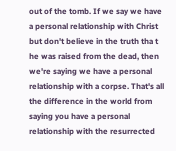out of the tomb. If we say we have a personal relationship with Christ but don't believe in the truth tha t he was raised from the dead, then we're saying we have a personal relationship with a corpse. That's all the difference in the world from saying you have a personal relationship with the resurrected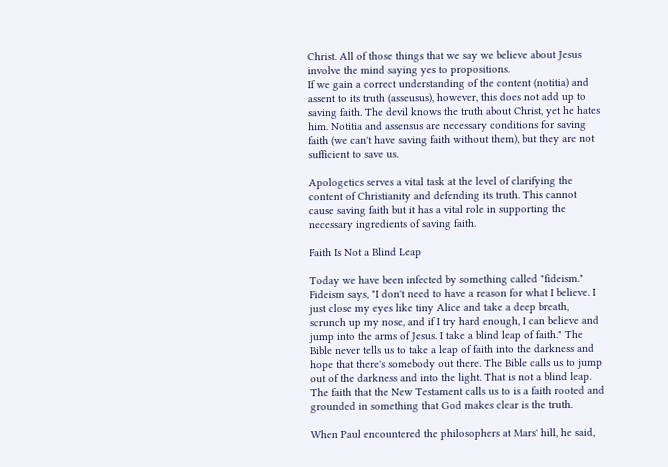Christ. All of those things that we say we believe about Jesus involve the mind saying yes to propositions.
If we gain a correct understanding of the content (notitia) and assent to its truth (asseusus), however, this does not add up to saving faith. The devil knows the truth about Christ, yet he hates him. Notitia and assensus are necessary conditions for saving faith (we can't have saving faith without them), but they are not sufficient to save us.

Apologetics serves a vital task at the level of clarifying the content of Christianity and defending its truth. This cannot cause saving faith but it has a vital role in supporting the necessary ingredients of saving faith.

Faith Is Not a Blind Leap

Today we have been infected by something called "fideism." Fideism says, "I don't need to have a reason for what I believe. I just close my eyes like tiny Alice and take a deep breath, scrunch up my nose, and if I try hard enough, I can believe and jump into the arms of Jesus. I take a blind leap of faith." The Bible never tells us to take a leap of faith into the darkness and hope that there's somebody out there. The Bible calls us to jump out of the darkness and into the light. That is not a blind leap. The faith that the New Testament calls us to is a faith rooted and grounded in something that God makes clear is the truth.

When Paul encountered the philosophers at Mars' hill, he said,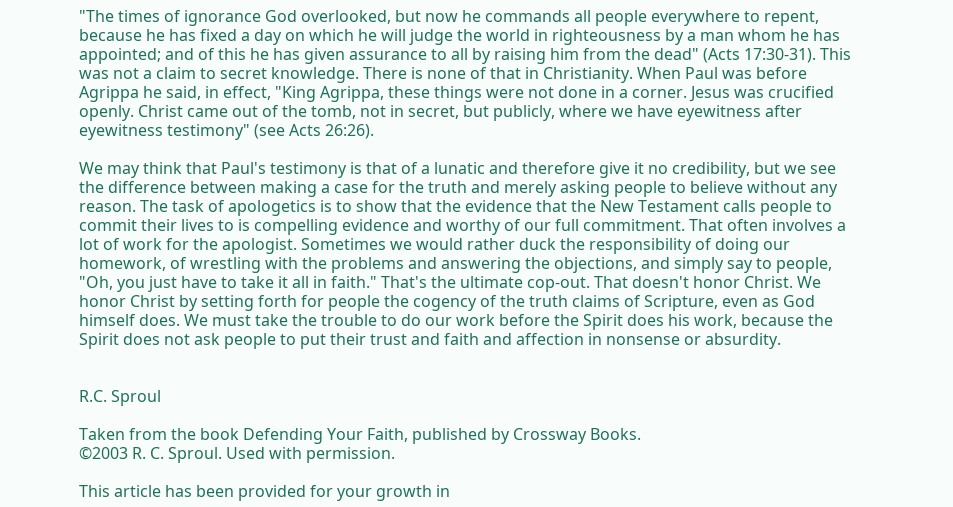"The times of ignorance God overlooked, but now he commands all people everywhere to repent, because he has fixed a day on which he will judge the world in righteousness by a man whom he has appointed; and of this he has given assurance to all by raising him from the dead" (Acts 17:30-31). This was not a claim to secret knowledge. There is none of that in Christianity. When Paul was before Agrippa he said, in effect, "King Agrippa, these things were not done in a corner. Jesus was crucified openly. Christ came out of the tomb, not in secret, but publicly, where we have eyewitness after eyewitness testimony" (see Acts 26:26).

We may think that Paul's testimony is that of a lunatic and therefore give it no credibility, but we see the difference between making a case for the truth and merely asking people to believe without any reason. The task of apologetics is to show that the evidence that the New Testament calls people to commit their lives to is compelling evidence and worthy of our full commitment. That often involves a lot of work for the apologist. Sometimes we would rather duck the responsibility of doing our homework, of wrestling with the problems and answering the objections, and simply say to people, "Oh, you just have to take it all in faith." That's the ultimate cop-out. That doesn't honor Christ. We honor Christ by setting forth for people the cogency of the truth claims of Scripture, even as God himself does. We must take the trouble to do our work before the Spirit does his work, because the Spirit does not ask people to put their trust and faith and affection in nonsense or absurdity.


R.C. Sproul

Taken from the book Defending Your Faith, published by Crossway Books.
©2003 R. C. Sproul. Used with permission.

This article has been provided for your growth in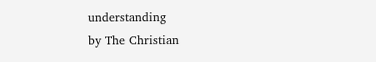understanding
by The Christian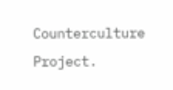Counterculture Project.